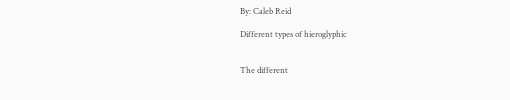By: Caleb Reid

Different types of hieroglyphic


The different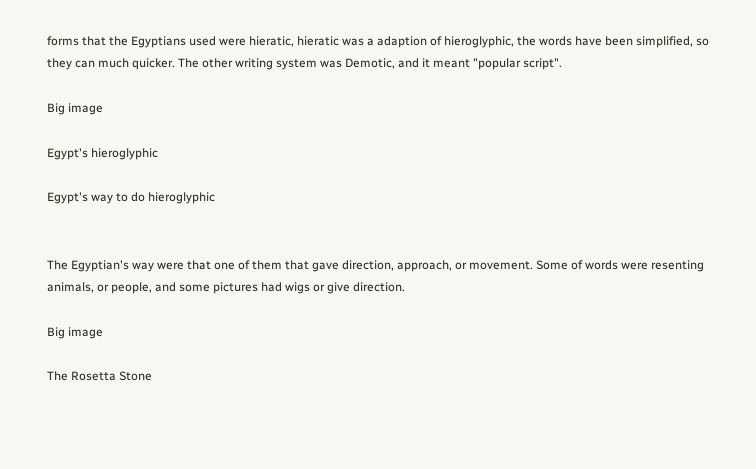forms that the Egyptians used were hieratic, hieratic was a adaption of hieroglyphic, the words have been simplified, so they can much quicker. The other writing system was Demotic, and it meant "popular script".

Big image

Egypt's hieroglyphic

Egypt's way to do hieroglyphic


The Egyptian's way were that one of them that gave direction, approach, or movement. Some of words were resenting animals, or people, and some pictures had wigs or give direction.

Big image

The Rosetta Stone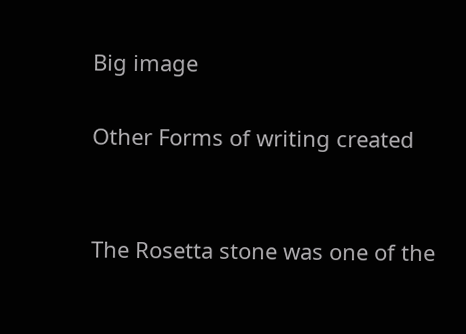Big image

Other Forms of writing created


The Rosetta stone was one of the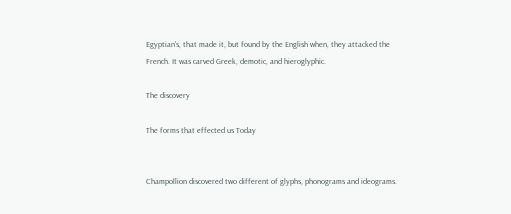Egyptian's, that made it, but found by the English when, they attacked the French. It was carved Greek, demotic, and hieroglyphic.

The discovery

The forms that effected us Today


Champollion discovered two different of glyphs, phonograms and ideograms.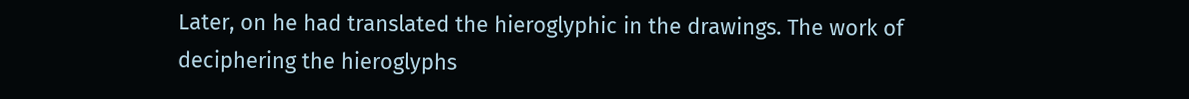Later, on he had translated the hieroglyphic in the drawings. The work of deciphering the hieroglyphs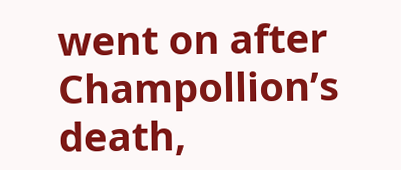went on after Champollion’s death,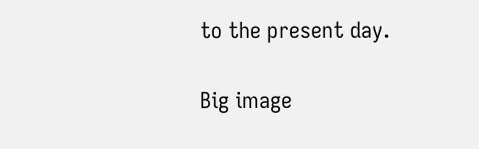to the present day.

Big image